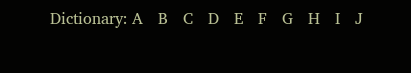Dictionary: A   B   C   D   E   F   G   H   I   J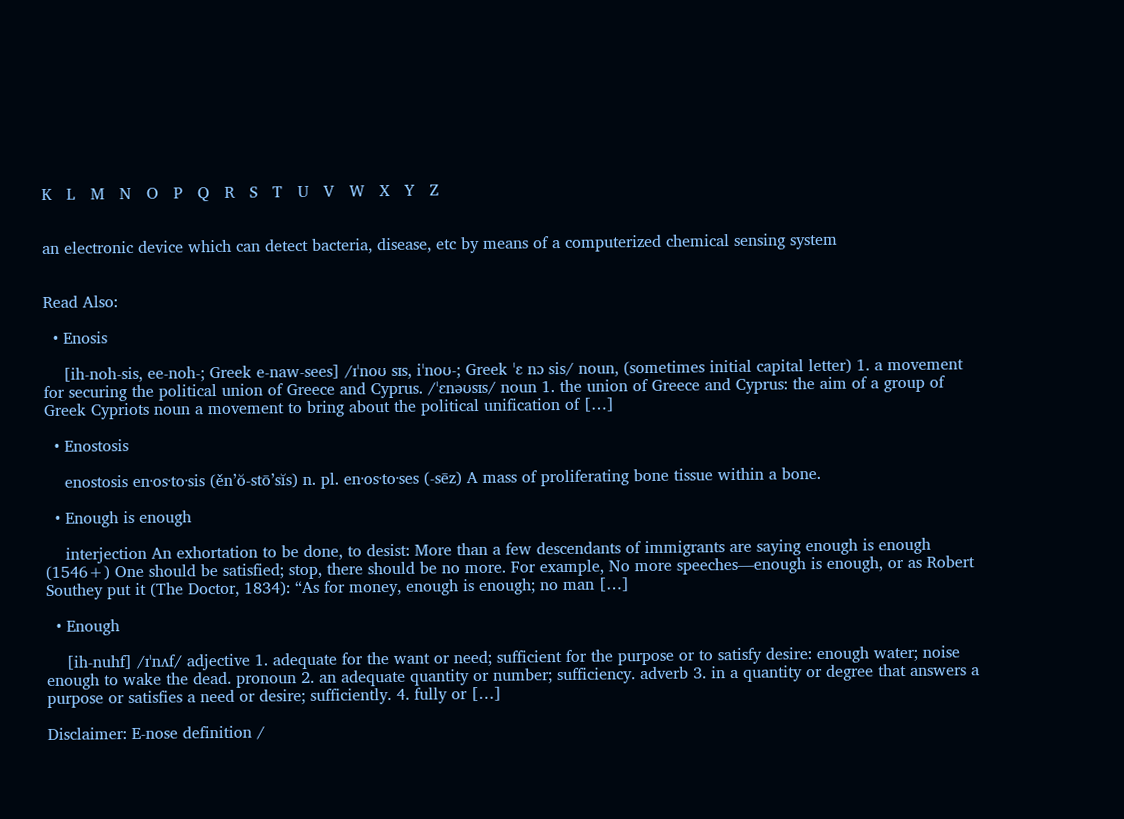K   L   M   N   O   P   Q   R   S   T   U   V   W   X   Y   Z


an electronic device which can detect bacteria, disease, etc by means of a computerized chemical sensing system


Read Also:

  • Enosis

    [ih-noh-sis, ee-noh-; Greek e-naw-sees] /ɪˈnoʊ sɪs, iˈnoʊ-; Greek ˈɛ nɔ sis/ noun, (sometimes initial capital letter) 1. a movement for securing the political union of Greece and Cyprus. /ˈɛnəʊsɪs/ noun 1. the union of Greece and Cyprus: the aim of a group of Greek Cypriots noun a movement to bring about the political unification of […]

  • Enostosis

    enostosis en·os·to·sis (ěn’ŏ-stō’sĭs) n. pl. en·os·to·ses (-sēz) A mass of proliferating bone tissue within a bone.

  • Enough is enough

    interjection An exhortation to be done, to desist: More than a few descendants of immigrants are saying enough is enough (1546+) One should be satisfied; stop, there should be no more. For example, No more speeches—enough is enough, or as Robert Southey put it (The Doctor, 1834): “As for money, enough is enough; no man […]

  • Enough

    [ih-nuhf] /ɪˈnʌf/ adjective 1. adequate for the want or need; sufficient for the purpose or to satisfy desire: enough water; noise enough to wake the dead. pronoun 2. an adequate quantity or number; sufficiency. adverb 3. in a quantity or degree that answers a purpose or satisfies a need or desire; sufficiently. 4. fully or […]

Disclaimer: E-nose definition /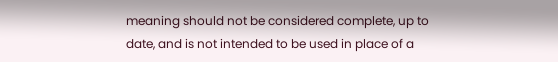meaning should not be considered complete, up to date, and is not intended to be used in place of a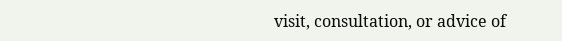visit, consultation, or advice of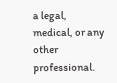a legal, medical, or any other professional.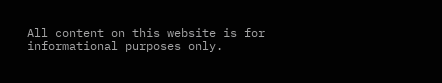All content on this website is for informational purposes only.